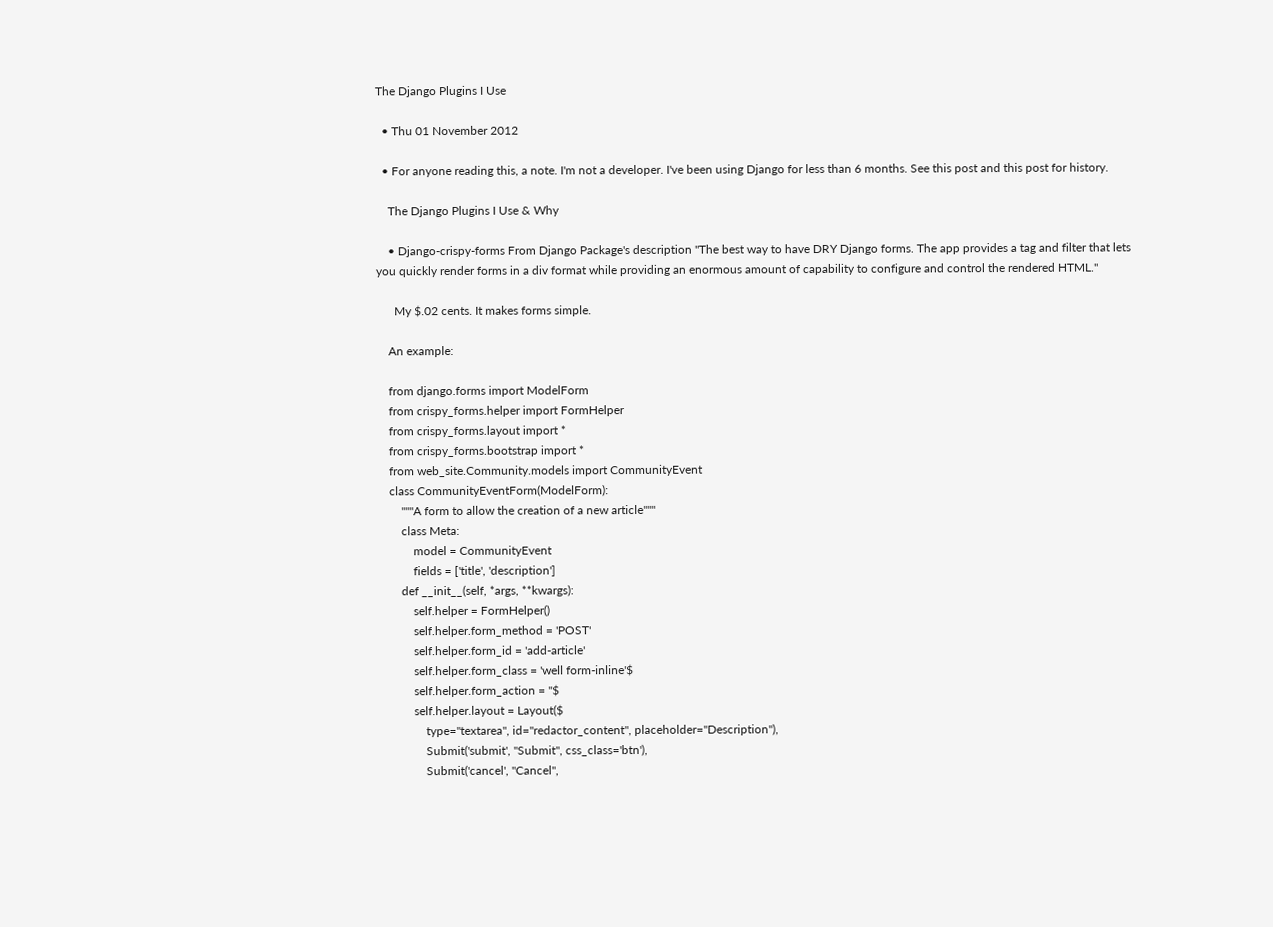The Django Plugins I Use

  • Thu 01 November 2012

  • For anyone reading this, a note. I'm not a developer. I've been using Django for less than 6 months. See this post and this post for history.

    The Django Plugins I Use & Why

    • Django-crispy-forms From Django Package's description "The best way to have DRY Django forms. The app provides a tag and filter that lets you quickly render forms in a div format while providing an enormous amount of capability to configure and control the rendered HTML."

      My $.02 cents. It makes forms simple.

    An example:

    from django.forms import ModelForm
    from crispy_forms.helper import FormHelper
    from crispy_forms.layout import *
    from crispy_forms.bootstrap import *
    from web_site.Community.models import CommunityEvent
    class CommunityEventForm(ModelForm):
        """A form to allow the creation of a new article"""
        class Meta:
            model = CommunityEvent
            fields = ['title', 'description']
        def __init__(self, *args, **kwargs):
            self.helper = FormHelper()
            self.helper.form_method = 'POST'
            self.helper.form_id = 'add-article'
            self.helper.form_class = 'well form-inline'$
            self.helper.form_action = ''$
            self.helper.layout = Layout($
                type="textarea", id="redactor_content", placeholder="Description"),
                Submit('submit', "Submit", css_class='btn'),
                Submit('cancel', "Cancel",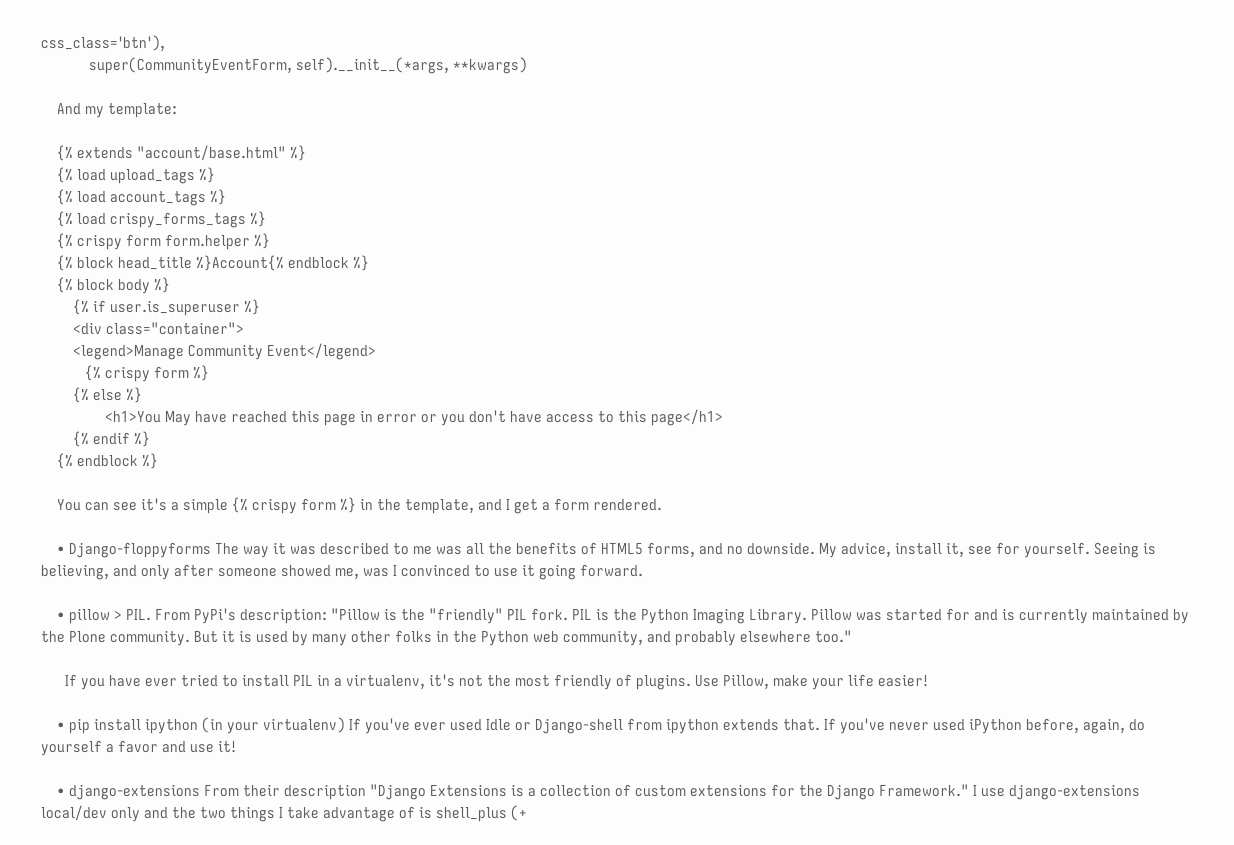css_class='btn'),
            super(CommunityEventForm, self).__init__(*args, **kwargs)

    And my template:

    {% extends "account/base.html" %}
    {% load upload_tags %}
    {% load account_tags %}
    {% load crispy_forms_tags %}
    {% crispy form form.helper %}
    {% block head_title %}Account{% endblock %}
    {% block body %}
        {% if user.is_superuser %}
        <div class="container">
        <legend>Manage Community Event</legend>
           {% crispy form %}
        {% else %}
                <h1>You May have reached this page in error or you don't have access to this page</h1>
        {% endif %}
    {% endblock %}

    You can see it's a simple {% crispy form %} in the template, and I get a form rendered.

    • Django-floppyforms The way it was described to me was all the benefits of HTML5 forms, and no downside. My advice, install it, see for yourself. Seeing is believing, and only after someone showed me, was I convinced to use it going forward.

    • pillow > PIL. From PyPi's description: "Pillow is the "friendly" PIL fork. PIL is the Python Imaging Library. Pillow was started for and is currently maintained by the Plone community. But it is used by many other folks in the Python web community, and probably elsewhere too."

      If you have ever tried to install PIL in a virtualenv, it's not the most friendly of plugins. Use Pillow, make your life easier!

    • pip install ipython (in your virtualenv) If you've ever used Idle or Django-shell from ipython extends that. If you've never used iPython before, again, do yourself a favor and use it!

    • django-extensions From their description "Django Extensions is a collection of custom extensions for the Django Framework." I use django-extensions local/dev only and the two things I take advantage of is shell_plus (+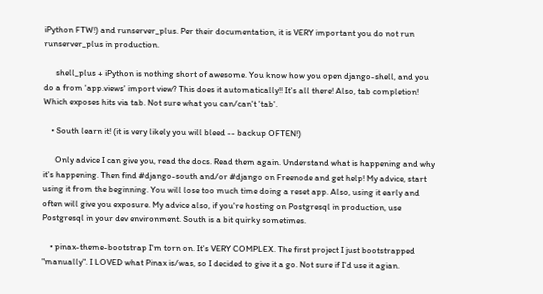iPython FTW!) and runserver_plus. Per their documentation, it is VERY important you do not run runserver_plus in production.

      shell_plus + iPython is nothing short of awesome. You know how you open django-shell, and you do a from 'app.views' import view? This does it automatically!! It's all there! Also, tab completion! Which exposes hits via tab. Not sure what you can/can't 'tab'.

    • South learn it! (it is very likely you will bleed -- backup OFTEN!)

      Only advice I can give you, read the docs. Read them again. Understand what is happening and why it's happening. Then find #django-south and/or #django on Freenode and get help! My advice, start using it from the beginning. You will lose too much time doing a reset app. Also, using it early and often will give you exposure. My advice also, if you're hosting on Postgresql in production, use Postgresql in your dev environment. South is a bit quirky sometimes.

    • pinax-theme-bootstrap I'm torn on. It's VERY COMPLEX. The first project I just bootstrapped "manually". I LOVED what Pinax is/was, so I decided to give it a go. Not sure if I'd use it agian.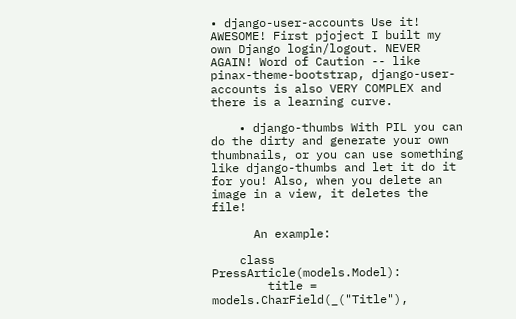• django-user-accounts Use it! AWESOME! First pjoject I built my own Django login/logout. NEVER AGAIN! Word of Caution -- like pinax-theme-bootstrap, django-user-accounts is also VERY COMPLEX and there is a learning curve.

    • django-thumbs With PIL you can do the dirty and generate your own thumbnails, or you can use something like django-thumbs and let it do it for you! Also, when you delete an image in a view, it deletes the file!

      An example:

    class PressArticle(models.Model):
        title = models.CharField(_("Title"),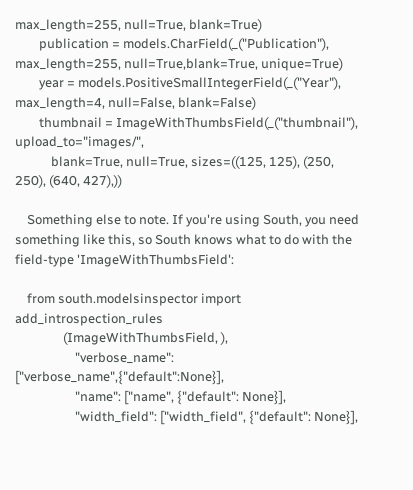max_length=255, null=True, blank=True)
        publication = models.CharField(_("Publication"), max_length=255, null=True,blank=True, unique=True)
        year = models.PositiveSmallIntegerField(_("Year"), max_length=4, null=False, blank=False)
        thumbnail = ImageWithThumbsField(_("thumbnail"), upload_to="images/",
            blank=True, null=True, sizes=((125, 125), (250, 250), (640, 427),))

    Something else to note. If you're using South, you need something like this, so South knows what to do with the field-type 'ImageWithThumbsField':

    from south.modelsinspector import add_introspection_rules
                (ImageWithThumbsField, ),
                    "verbose_name": ["verbose_name",{"default":None}],
                    "name": ["name", {"default": None}],
                    "width_field": ["width_field", {"default": None}],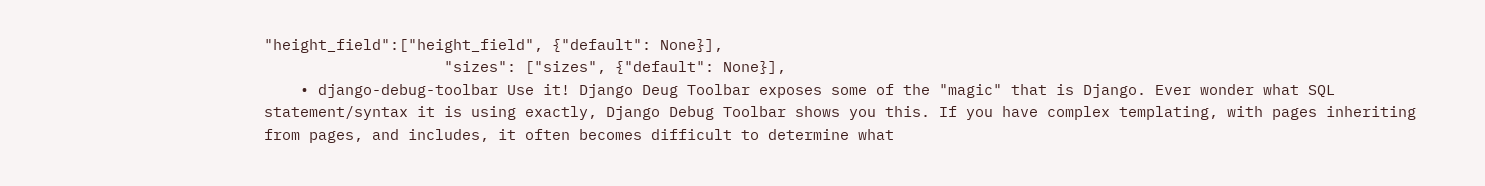"height_field":["height_field", {"default": None}],
                    "sizes": ["sizes", {"default": None}],
    • django-debug-toolbar Use it! Django Deug Toolbar exposes some of the "magic" that is Django. Ever wonder what SQL statement/syntax it is using exactly, Django Debug Toolbar shows you this. If you have complex templating, with pages inheriting from pages, and includes, it often becomes difficult to determine what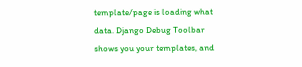template/page is loading what data. Django Debug Toolbar shows you your templates, and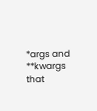*args and **kwargs that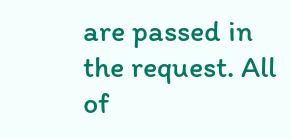are passed in the request. All of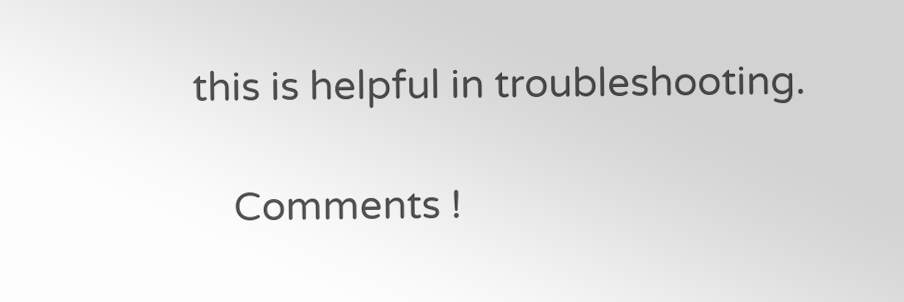this is helpful in troubleshooting.

    Comments !